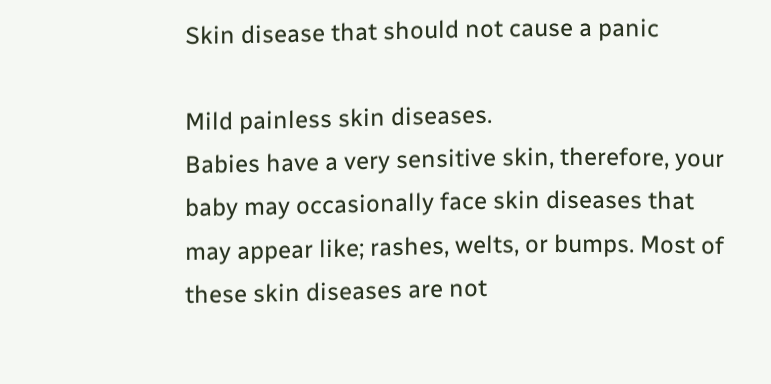Skin disease that should not cause a panic

Mild painless skin diseases.
Babies have a very sensitive skin, therefore, your baby may occasionally face skin diseases that may appear like; rashes, welts, or bumps. Most of these skin diseases are not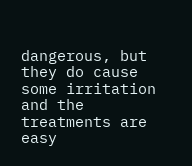dangerous, but they do cause some irritation and the treatments are easy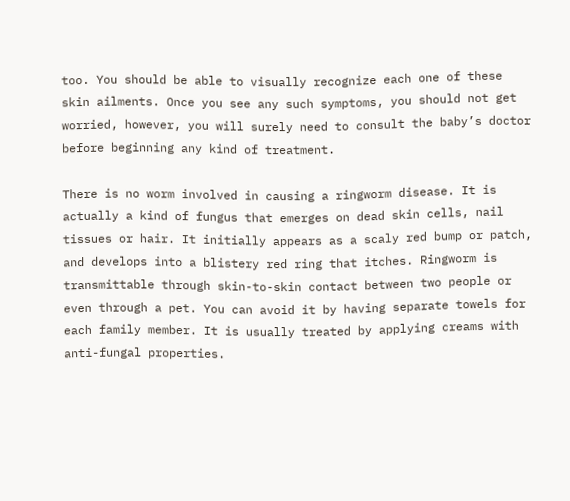too. You should be able to visually recognize each one of these skin ailments. Once you see any such symptoms, you should not get worried, however, you will surely need to consult the baby’s doctor before beginning any kind of treatment.

There is no worm involved in causing a ringworm disease. It is actually a kind of fungus that emerges on dead skin cells, nail tissues or hair. It initially appears as a scaly red bump or patch, and develops into a blistery red ring that itches. Ringworm is transmittable through skin-to-skin contact between two people or even through a pet. You can avoid it by having separate towels for each family member. It is usually treated by applying creams with anti-fungal properties.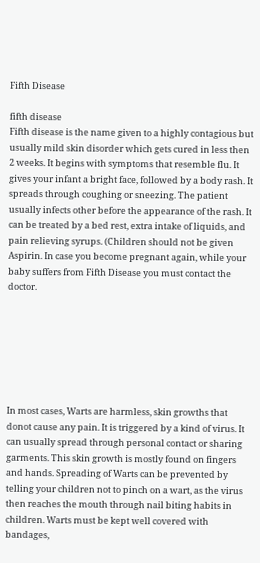Fifth Disease

fifth disease
Fifth disease is the name given to a highly contagious but usually mild skin disorder which gets cured in less then 2 weeks. It begins with symptoms that resemble flu. It gives your infant a bright face, followed by a body rash. It spreads through coughing or sneezing. The patient usually infects other before the appearance of the rash. It can be treated by a bed rest, extra intake of liquids, and pain relieving syrups. (Children should not be given Aspirin. In case you become pregnant again, while your baby suffers from Fifth Disease you must contact the doctor.







In most cases, Warts are harmless, skin growths that donot cause any pain. It is triggered by a kind of virus. It can usually spread through personal contact or sharing garments. This skin growth is mostly found on fingers and hands. Spreading of Warts can be prevented by telling your children not to pinch on a wart, as the virus then reaches the mouth through nail biting habits in children. Warts must be kept well covered with bandages,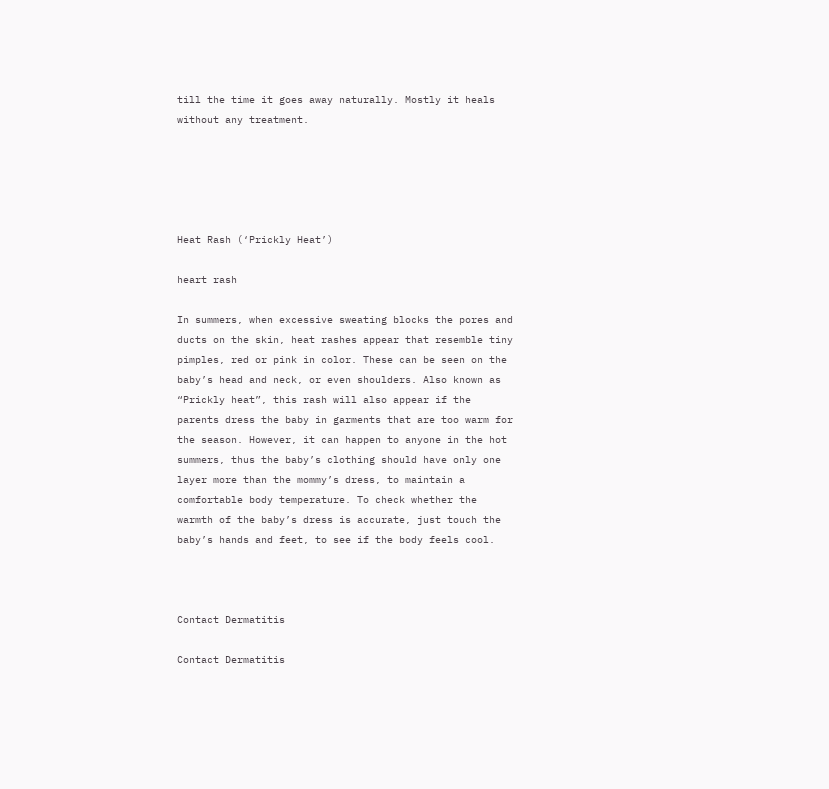till the time it goes away naturally. Mostly it heals without any treatment.





Heat Rash (‘Prickly Heat’)

heart rash

In summers, when excessive sweating blocks the pores and ducts on the skin, heat rashes appear that resemble tiny pimples, red or pink in color. These can be seen on the baby’s head and neck, or even shoulders. Also known as “Prickly heat”, this rash will also appear if the parents dress the baby in garments that are too warm for the season. However, it can happen to anyone in the hot summers, thus the baby’s clothing should have only one layer more than the mommy’s dress, to maintain a comfortable body temperature. To check whether the warmth of the baby’s dress is accurate, just touch the baby’s hands and feet, to see if the body feels cool.



Contact Dermatitis

Contact Dermatitis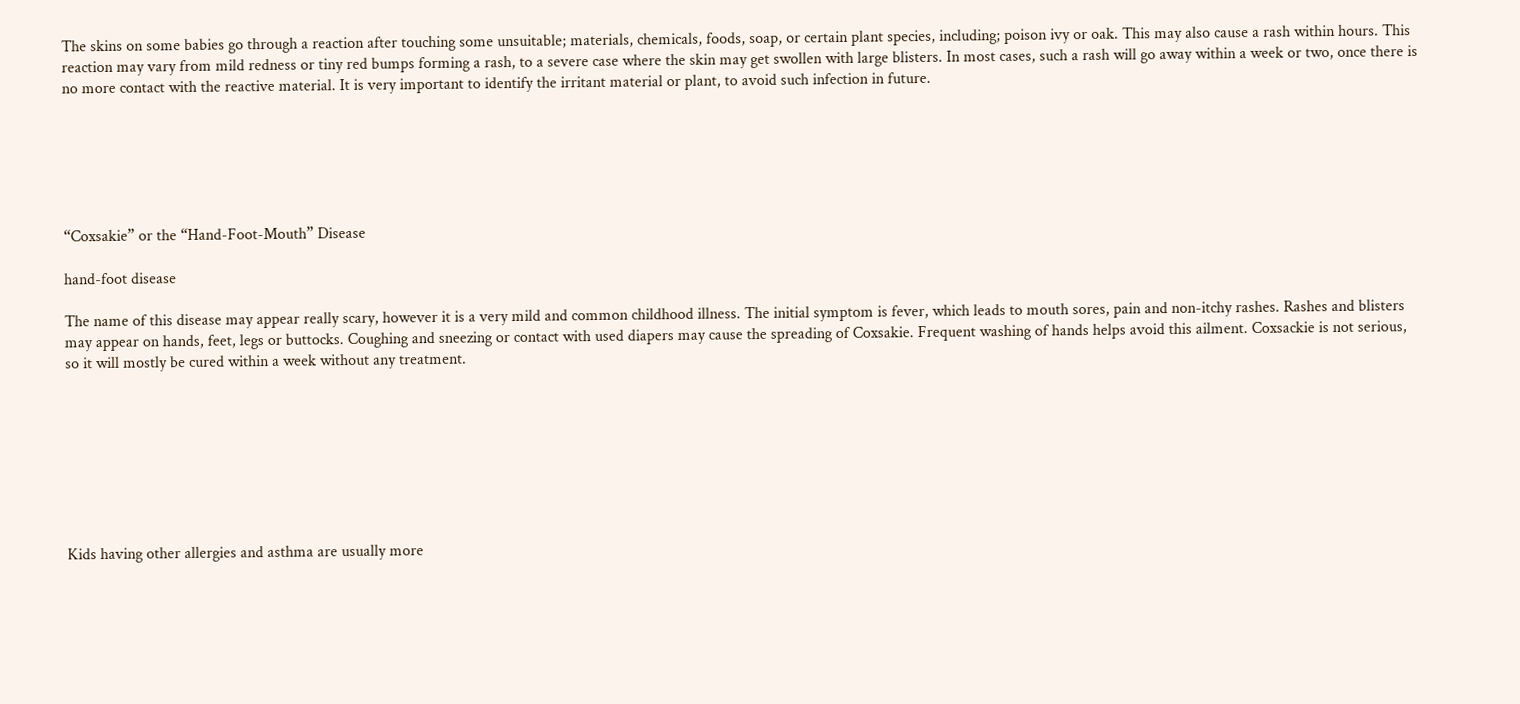The skins on some babies go through a reaction after touching some unsuitable; materials, chemicals, foods, soap, or certain plant species, including; poison ivy or oak. This may also cause a rash within hours. This reaction may vary from mild redness or tiny red bumps forming a rash, to a severe case where the skin may get swollen with large blisters. In most cases, such a rash will go away within a week or two, once there is no more contact with the reactive material. It is very important to identify the irritant material or plant, to avoid such infection in future.






“Coxsakie” or the “Hand-Foot-Mouth” Disease

hand-foot disease

The name of this disease may appear really scary, however it is a very mild and common childhood illness. The initial symptom is fever, which leads to mouth sores, pain and non-itchy rashes. Rashes and blisters may appear on hands, feet, legs or buttocks. Coughing and sneezing or contact with used diapers may cause the spreading of Coxsakie. Frequent washing of hands helps avoid this ailment. Coxsackie is not serious, so it will mostly be cured within a week without any treatment.








Kids having other allergies and asthma are usually more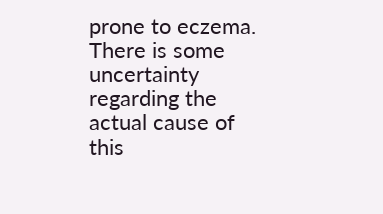prone to eczema. There is some uncertainty regarding the actual cause of this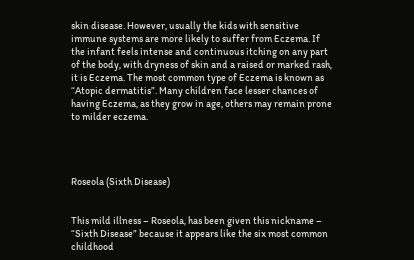skin disease. However, usually the kids with sensitive immune systems are more likely to suffer from Eczema. If the infant feels intense and continuous itching on any part of the body, with dryness of skin and a raised or marked rash, it is Eczema. The most common type of Eczema is known as “Atopic dermatitis”. Many children face lesser chances of having Eczema, as they grow in age, others may remain prone to milder eczema.




Roseola (Sixth Disease)


This mild illness – Roseola, has been given this nickname – “Sixth Disease” because it appears like the six most common childhood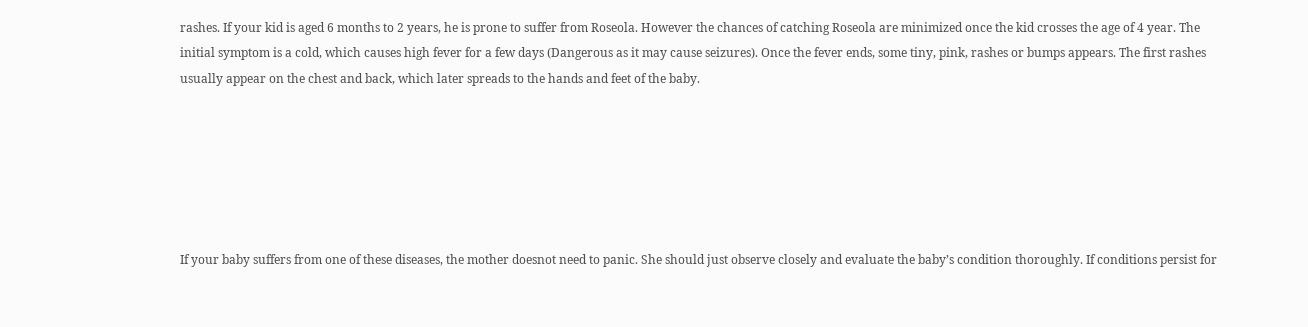rashes. If your kid is aged 6 months to 2 years, he is prone to suffer from Roseola. However the chances of catching Roseola are minimized once the kid crosses the age of 4 year. The initial symptom is a cold, which causes high fever for a few days (Dangerous as it may cause seizures). Once the fever ends, some tiny, pink, rashes or bumps appears. The first rashes usually appear on the chest and back, which later spreads to the hands and feet of the baby.






If your baby suffers from one of these diseases, the mother doesnot need to panic. She should just observe closely and evaluate the baby’s condition thoroughly. If conditions persist for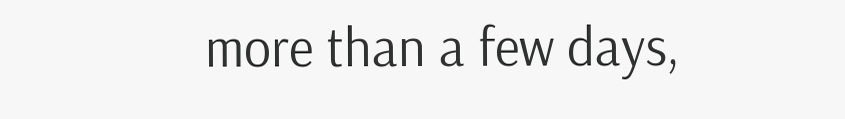more than a few days,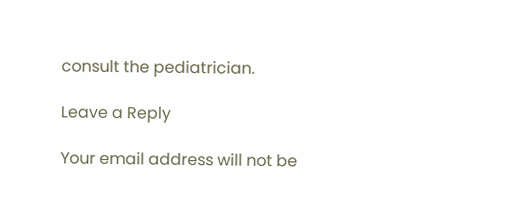consult the pediatrician.

Leave a Reply

Your email address will not be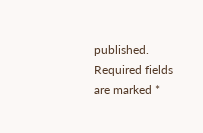published. Required fields are marked *